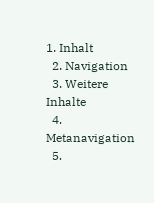1. Inhalt
  2. Navigation
  3. Weitere Inhalte
  4. Metanavigation
  5.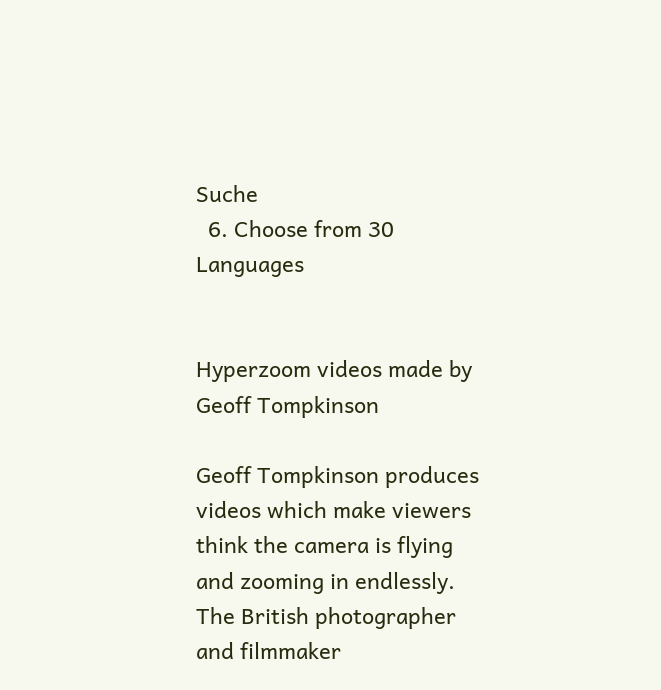Suche
  6. Choose from 30 Languages


Hyperzoom videos made by Geoff Tompkinson

Geoff Tompkinson produces videos which make viewers think the camera is flying and zooming in endlessly. The British photographer and filmmaker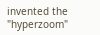invented the "hyperzoom"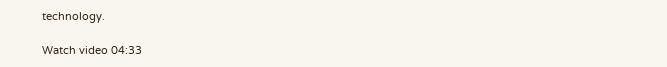technology.

Watch video 04:33